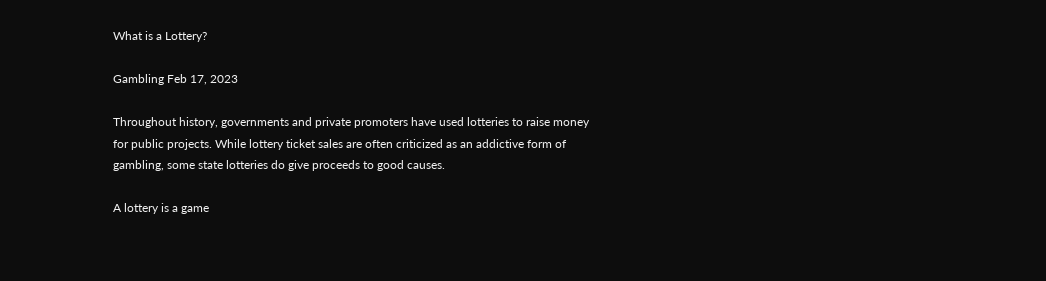What is a Lottery?

Gambling Feb 17, 2023

Throughout history, governments and private promoters have used lotteries to raise money for public projects. While lottery ticket sales are often criticized as an addictive form of gambling, some state lotteries do give proceeds to good causes.

A lottery is a game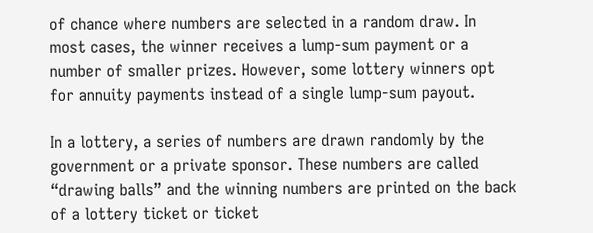of chance where numbers are selected in a random draw. In most cases, the winner receives a lump-sum payment or a number of smaller prizes. However, some lottery winners opt for annuity payments instead of a single lump-sum payout.

In a lottery, a series of numbers are drawn randomly by the government or a private sponsor. These numbers are called “drawing balls” and the winning numbers are printed on the back of a lottery ticket or ticket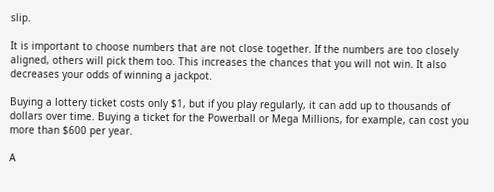slip.

It is important to choose numbers that are not close together. If the numbers are too closely aligned, others will pick them too. This increases the chances that you will not win. It also decreases your odds of winning a jackpot.

Buying a lottery ticket costs only $1, but if you play regularly, it can add up to thousands of dollars over time. Buying a ticket for the Powerball or Mega Millions, for example, can cost you more than $600 per year.

A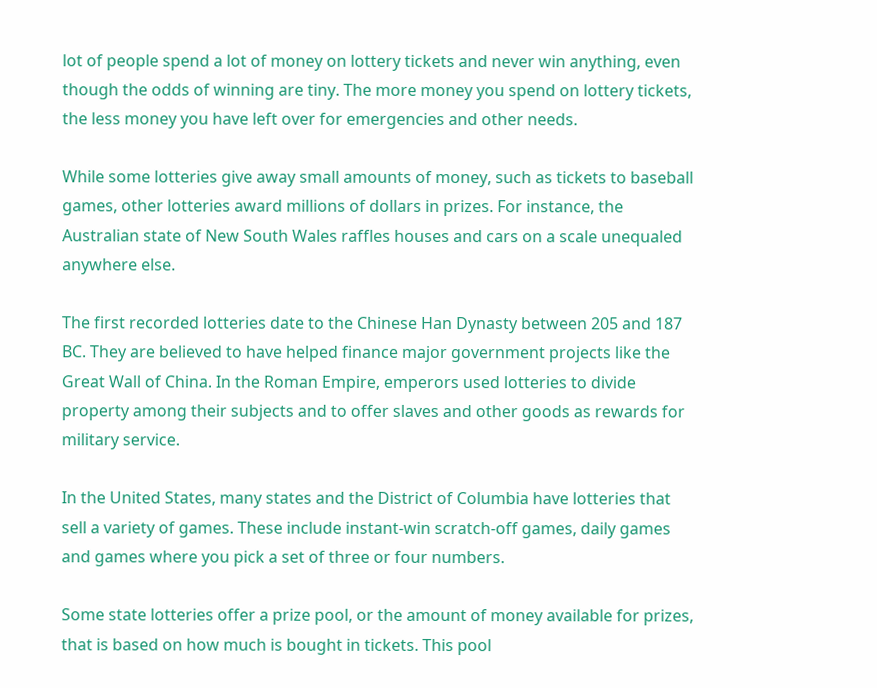lot of people spend a lot of money on lottery tickets and never win anything, even though the odds of winning are tiny. The more money you spend on lottery tickets, the less money you have left over for emergencies and other needs.

While some lotteries give away small amounts of money, such as tickets to baseball games, other lotteries award millions of dollars in prizes. For instance, the Australian state of New South Wales raffles houses and cars on a scale unequaled anywhere else.

The first recorded lotteries date to the Chinese Han Dynasty between 205 and 187 BC. They are believed to have helped finance major government projects like the Great Wall of China. In the Roman Empire, emperors used lotteries to divide property among their subjects and to offer slaves and other goods as rewards for military service.

In the United States, many states and the District of Columbia have lotteries that sell a variety of games. These include instant-win scratch-off games, daily games and games where you pick a set of three or four numbers.

Some state lotteries offer a prize pool, or the amount of money available for prizes, that is based on how much is bought in tickets. This pool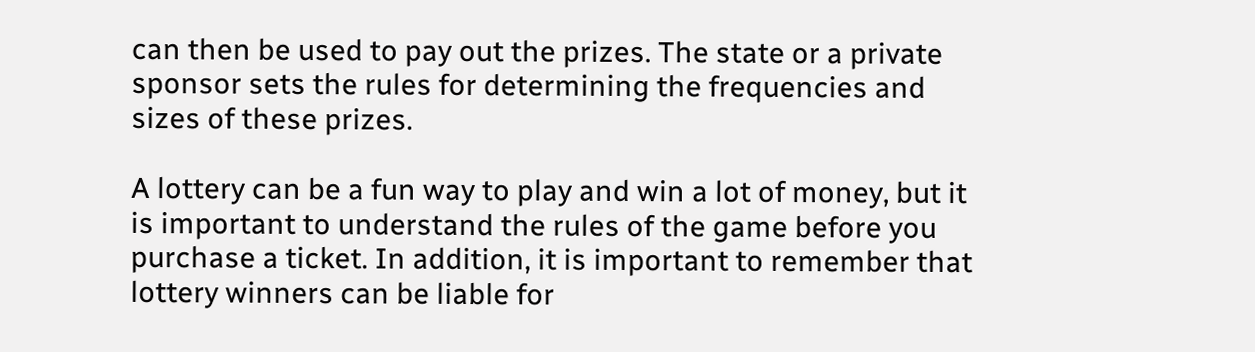can then be used to pay out the prizes. The state or a private sponsor sets the rules for determining the frequencies and sizes of these prizes.

A lottery can be a fun way to play and win a lot of money, but it is important to understand the rules of the game before you purchase a ticket. In addition, it is important to remember that lottery winners can be liable for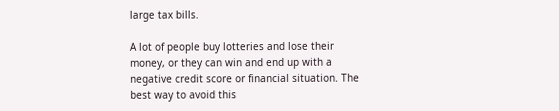large tax bills.

A lot of people buy lotteries and lose their money, or they can win and end up with a negative credit score or financial situation. The best way to avoid this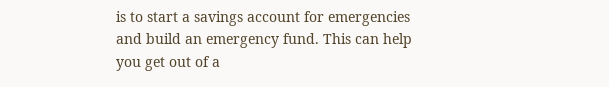is to start a savings account for emergencies and build an emergency fund. This can help you get out of a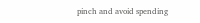pinch and avoid spending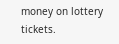money on lottery tickets.